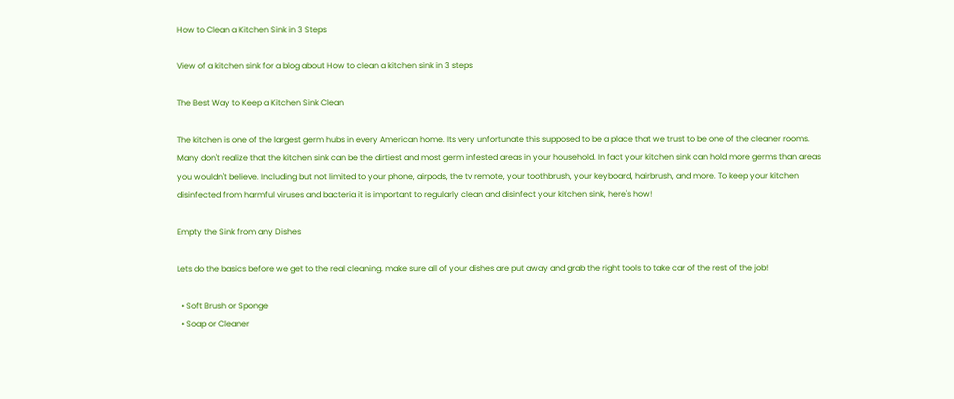How to Clean a Kitchen Sink in 3 Steps

View of a kitchen sink for a blog about How to clean a kitchen sink in 3 steps

The Best Way to Keep a Kitchen Sink Clean

The kitchen is one of the largest germ hubs in every American home. Its very unfortunate this supposed to be a place that we trust to be one of the cleaner rooms. Many don't realize that the kitchen sink can be the dirtiest and most germ infested areas in your household. In fact your kitchen sink can hold more germs than areas you wouldn't believe. Including but not limited to your phone, airpods, the tv remote, your toothbrush, your keyboard, hairbrush, and more. To keep your kitchen disinfected from harmful viruses and bacteria it is important to regularly clean and disinfect your kitchen sink, here's how!

Empty the Sink from any Dishes

Lets do the basics before we get to the real cleaning. make sure all of your dishes are put away and grab the right tools to take car of the rest of the job!

  • Soft Brush or Sponge
  • Soap or Cleaner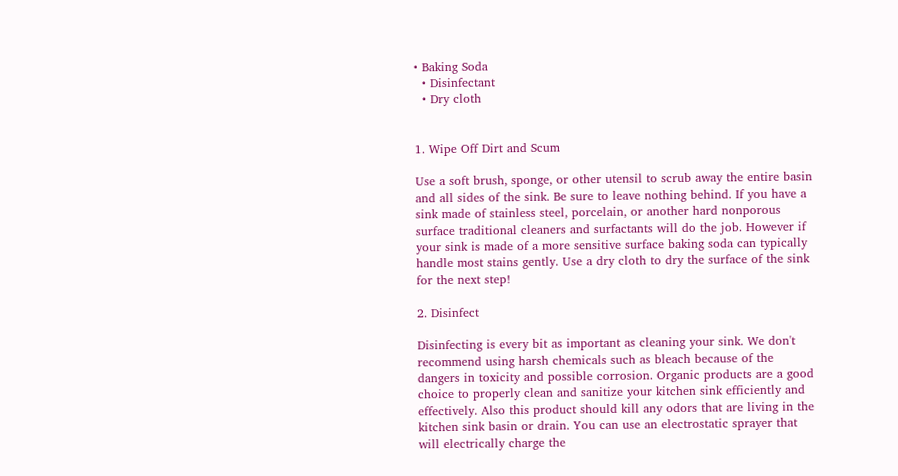• Baking Soda
  • Disinfectant
  • Dry cloth


1. Wipe Off Dirt and Scum

Use a soft brush, sponge, or other utensil to scrub away the entire basin and all sides of the sink. Be sure to leave nothing behind. If you have a sink made of stainless steel, porcelain, or another hard nonporous surface traditional cleaners and surfactants will do the job. However if your sink is made of a more sensitive surface baking soda can typically handle most stains gently. Use a dry cloth to dry the surface of the sink for the next step!

2. Disinfect

Disinfecting is every bit as important as cleaning your sink. We don't recommend using harsh chemicals such as bleach because of the dangers in toxicity and possible corrosion. Organic products are a good choice to properly clean and sanitize your kitchen sink efficiently and effectively. Also this product should kill any odors that are living in the kitchen sink basin or drain. You can use an electrostatic sprayer that will electrically charge the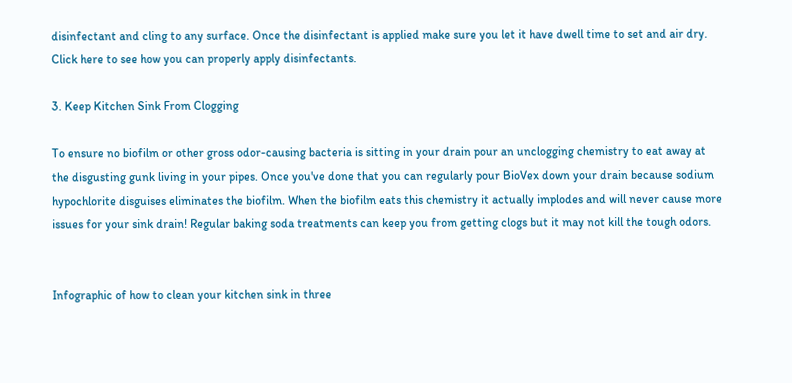disinfectant and cling to any surface. Once the disinfectant is applied make sure you let it have dwell time to set and air dry. Click here to see how you can properly apply disinfectants.

3. Keep Kitchen Sink From Clogging

To ensure no biofilm or other gross odor-causing bacteria is sitting in your drain pour an unclogging chemistry to eat away at the disgusting gunk living in your pipes. Once you've done that you can regularly pour BioVex down your drain because sodium hypochlorite disguises eliminates the biofilm. When the biofilm eats this chemistry it actually implodes and will never cause more issues for your sink drain! Regular baking soda treatments can keep you from getting clogs but it may not kill the tough odors.


Infographic of how to clean your kitchen sink in three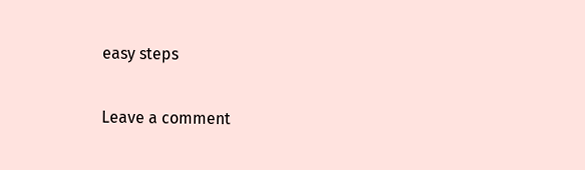easy steps

Leave a comment